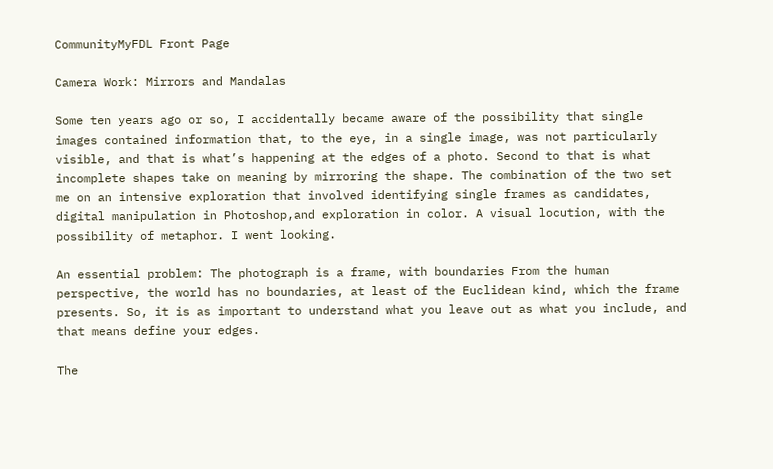CommunityMyFDL Front Page

Camera Work: Mirrors and Mandalas

Some ten years ago or so, I accidentally became aware of the possibility that single images contained information that, to the eye, in a single image, was not particularly visible, and that is what’s happening at the edges of a photo. Second to that is what incomplete shapes take on meaning by mirroring the shape. The combination of the two set me on an intensive exploration that involved identifying single frames as candidates, digital manipulation in Photoshop,and exploration in color. A visual locution, with the possibility of metaphor. I went looking.

An essential problem: The photograph is a frame, with boundaries From the human perspective, the world has no boundaries, at least of the Euclidean kind, which the frame presents. So, it is as important to understand what you leave out as what you include, and that means define your edges.

The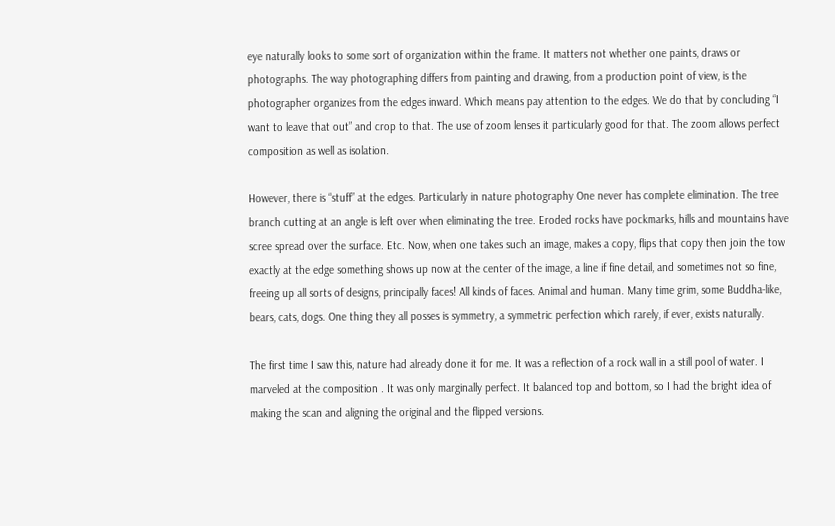eye naturally looks to some sort of organization within the frame. It matters not whether one paints, draws or photographs. The way photographing differs from painting and drawing, from a production point of view, is the photographer organizes from the edges inward. Which means pay attention to the edges. We do that by concluding “I want to leave that out” and crop to that. The use of zoom lenses it particularly good for that. The zoom allows perfect composition as well as isolation.

However, there is “stuff” at the edges. Particularly in nature photography One never has complete elimination. The tree branch cutting at an angle is left over when eliminating the tree. Eroded rocks have pockmarks, hills and mountains have scree spread over the surface. Etc. Now, when one takes such an image, makes a copy, flips that copy then join the tow exactly at the edge something shows up now at the center of the image, a line if fine detail, and sometimes not so fine, freeing up all sorts of designs, principally faces! All kinds of faces. Animal and human. Many time grim, some Buddha-like, bears, cats, dogs. One thing they all posses is symmetry, a symmetric perfection which rarely, if ever, exists naturally.

The first time I saw this, nature had already done it for me. It was a reflection of a rock wall in a still pool of water. I marveled at the composition . It was only marginally perfect. It balanced top and bottom, so I had the bright idea of making the scan and aligning the original and the flipped versions.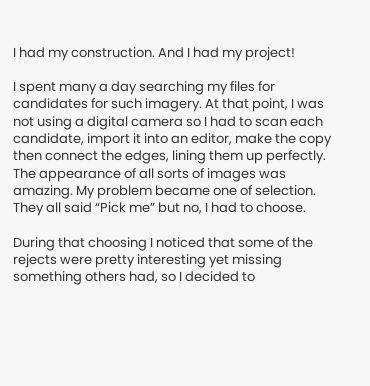I had my construction. And I had my project!

I spent many a day searching my files for candidates for such imagery. At that point, I was not using a digital camera so I had to scan each candidate, import it into an editor, make the copy then connect the edges, lining them up perfectly. The appearance of all sorts of images was amazing. My problem became one of selection. They all said “Pick me” but no, I had to choose.

During that choosing I noticed that some of the rejects were pretty interesting yet missing something others had, so I decided to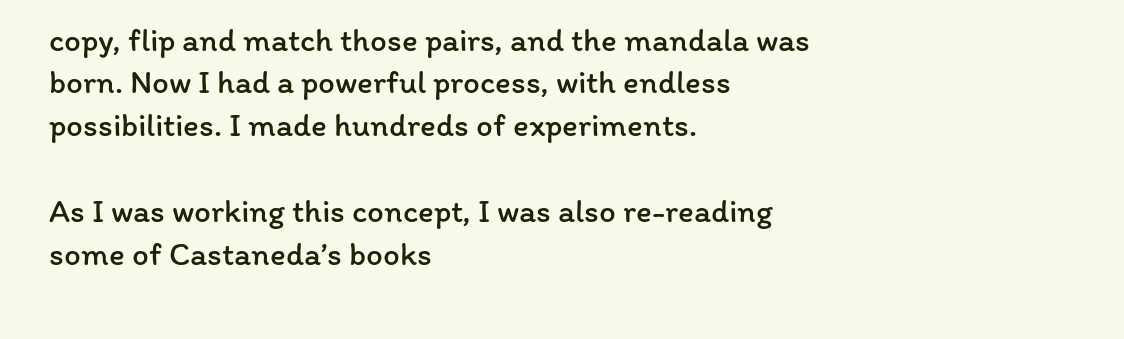copy, flip and match those pairs, and the mandala was born. Now I had a powerful process, with endless possibilities. I made hundreds of experiments.

As I was working this concept, I was also re-reading some of Castaneda’s books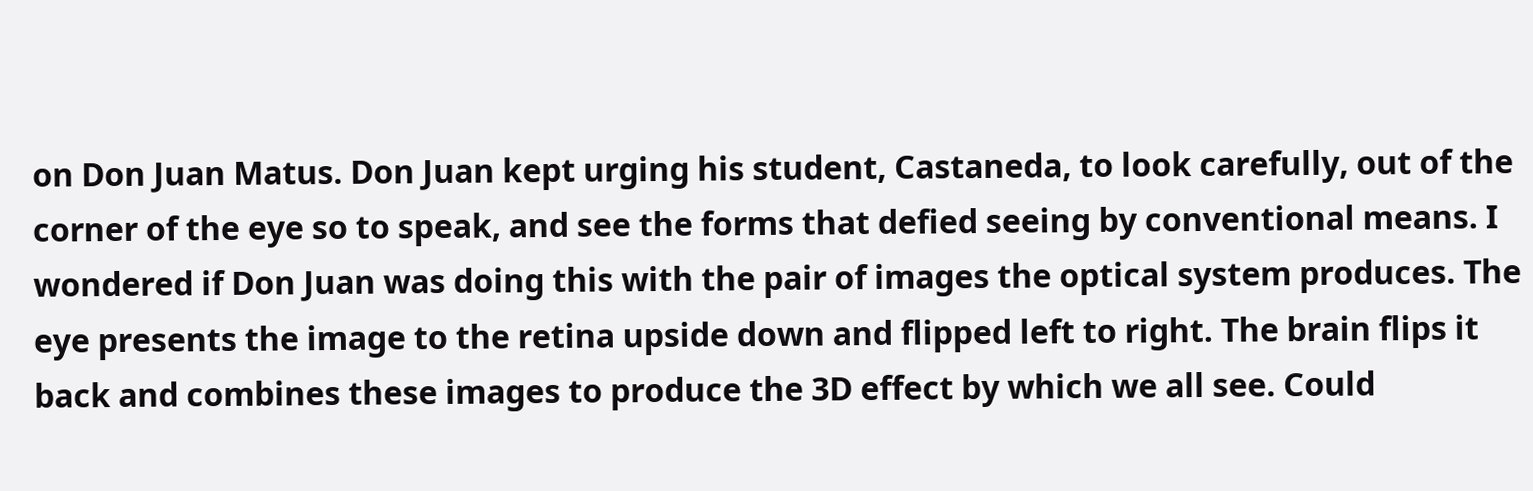on Don Juan Matus. Don Juan kept urging his student, Castaneda, to look carefully, out of the corner of the eye so to speak, and see the forms that defied seeing by conventional means. I wondered if Don Juan was doing this with the pair of images the optical system produces. The eye presents the image to the retina upside down and flipped left to right. The brain flips it back and combines these images to produce the 3D effect by which we all see. Could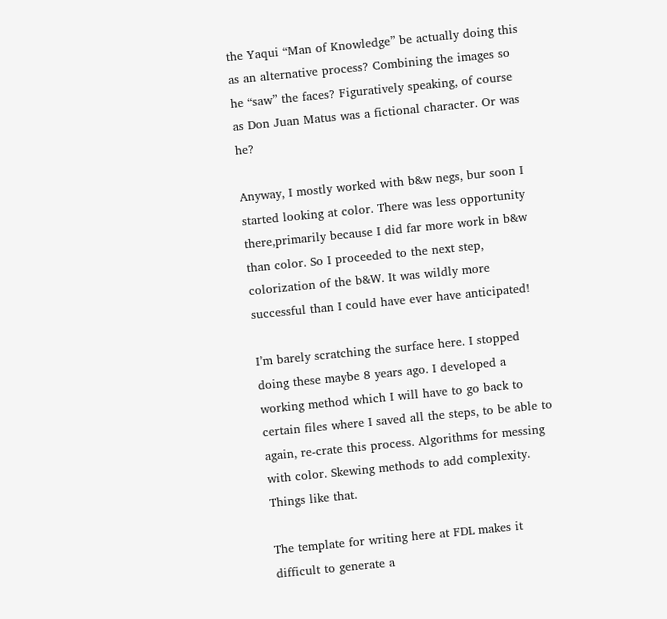the Yaqui “Man of Knowledge” be actually doing this as an alternative process? Combining the images so he “saw” the faces? Figuratively speaking, of course as Don Juan Matus was a fictional character. Or was he?

Anyway, I mostly worked with b&w negs, bur soon I started looking at color. There was less opportunity there,primarily because I did far more work in b&w than color. So I proceeded to the next step, colorization of the b&W. It was wildly more successful than I could have ever have anticipated!

I’m barely scratching the surface here. I stopped doing these maybe 8 years ago. I developed a working method which I will have to go back to certain files where I saved all the steps, to be able to again, re-crate this process. Algorithms for messing with color. Skewing methods to add complexity. Things like that.

The template for writing here at FDL makes it difficult to generate a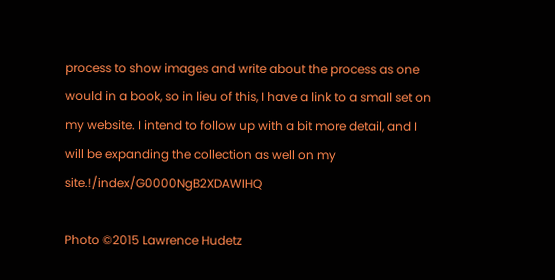process to show images and write about the process as one would in a book, so in lieu of this, I have a link to a small set on my website. I intend to follow up with a bit more detail, and I will be expanding the collection as well on my site.!/index/G0000NgB2XDAWIHQ

Photo ©2015 Lawrence Hudetz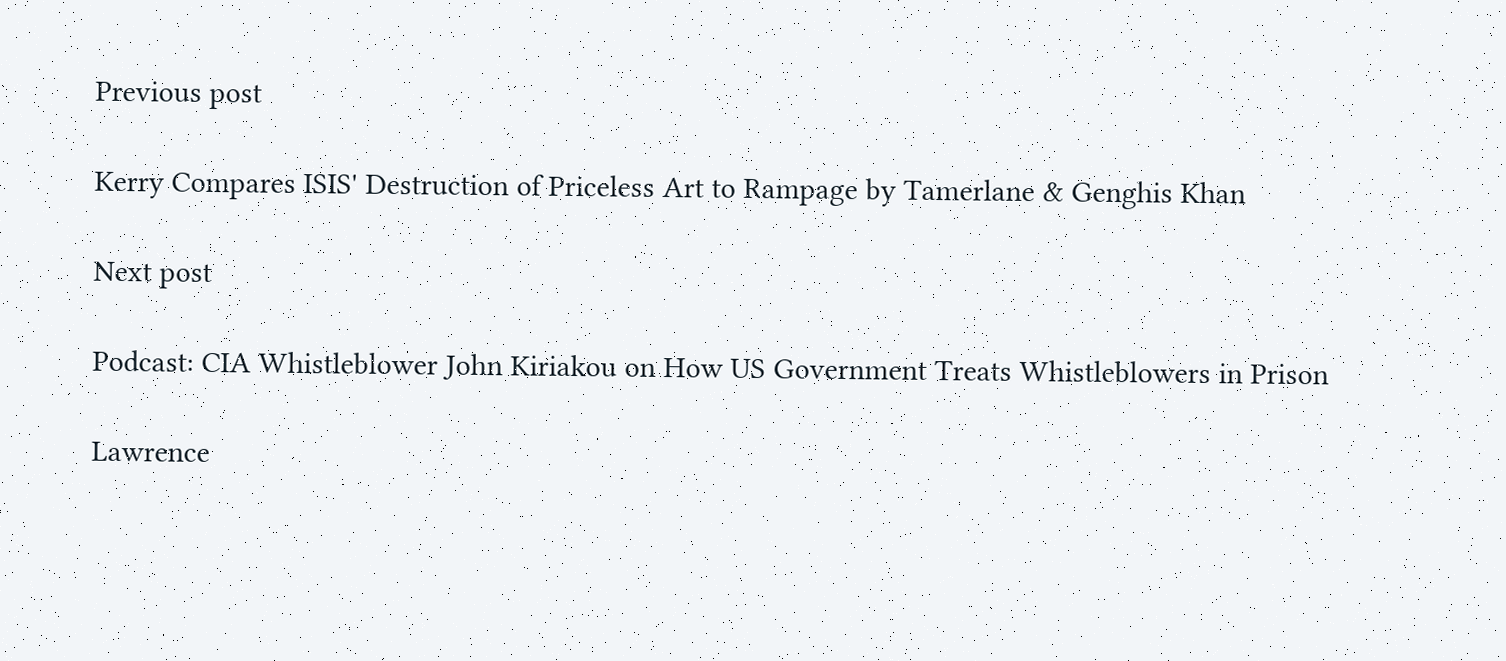Previous post

Kerry Compares ISIS' Destruction of Priceless Art to Rampage by Tamerlane & Genghis Khan

Next post

Podcast: CIA Whistleblower John Kiriakou on How US Government Treats Whistleblowers in Prison

Lawrence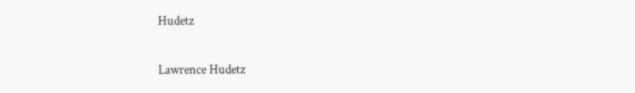Hudetz

Lawrence Hudetz